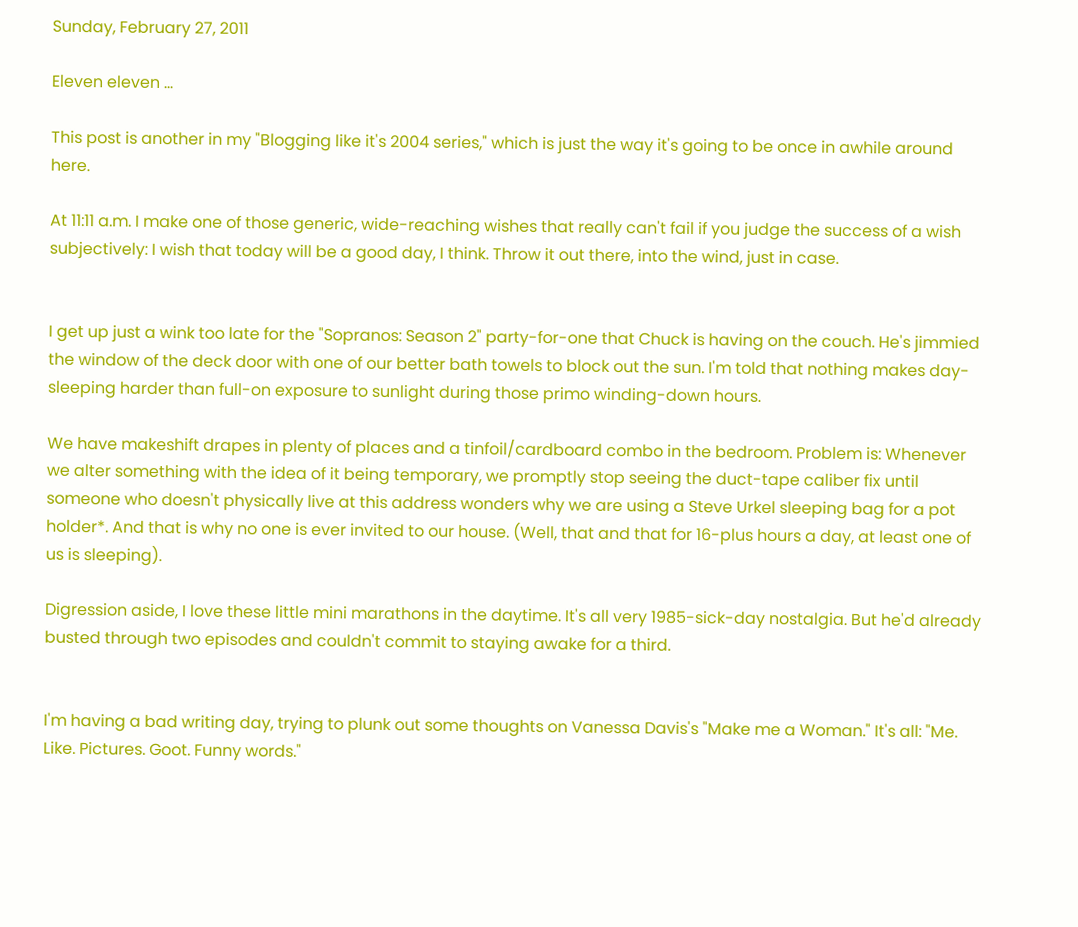Sunday, February 27, 2011

Eleven eleven ...

This post is another in my "Blogging like it's 2004 series," which is just the way it's going to be once in awhile around here.

At 11:11 a.m. I make one of those generic, wide-reaching wishes that really can't fail if you judge the success of a wish subjectively: I wish that today will be a good day, I think. Throw it out there, into the wind, just in case.


I get up just a wink too late for the "Sopranos: Season 2" party-for-one that Chuck is having on the couch. He's jimmied the window of the deck door with one of our better bath towels to block out the sun. I'm told that nothing makes day-sleeping harder than full-on exposure to sunlight during those primo winding-down hours.

We have makeshift drapes in plenty of places and a tinfoil/cardboard combo in the bedroom. Problem is: Whenever we alter something with the idea of it being temporary, we promptly stop seeing the duct-tape caliber fix until someone who doesn't physically live at this address wonders why we are using a Steve Urkel sleeping bag for a pot holder*. And that is why no one is ever invited to our house. (Well, that and that for 16-plus hours a day, at least one of us is sleeping).

Digression aside, I love these little mini marathons in the daytime. It's all very 1985-sick-day nostalgia. But he'd already busted through two episodes and couldn't commit to staying awake for a third.


I'm having a bad writing day, trying to plunk out some thoughts on Vanessa Davis's "Make me a Woman." It's all: "Me. Like. Pictures. Goot. Funny words."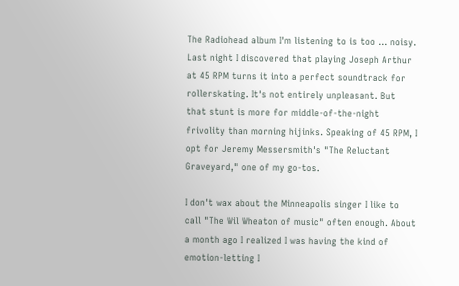The Radiohead album I'm listening to is too ... noisy. Last night I discovered that playing Joseph Arthur at 45 RPM turns it into a perfect soundtrack for rollerskating. It's not entirely unpleasant. But that stunt is more for middle-of-the-night frivolity than morning hijinks. Speaking of 45 RPM, I opt for Jeremy Messersmith's "The Reluctant Graveyard," one of my go-tos.

I don't wax about the Minneapolis singer I like to call "The Wil Wheaton of music" often enough. About a month ago I realized I was having the kind of emotion-letting I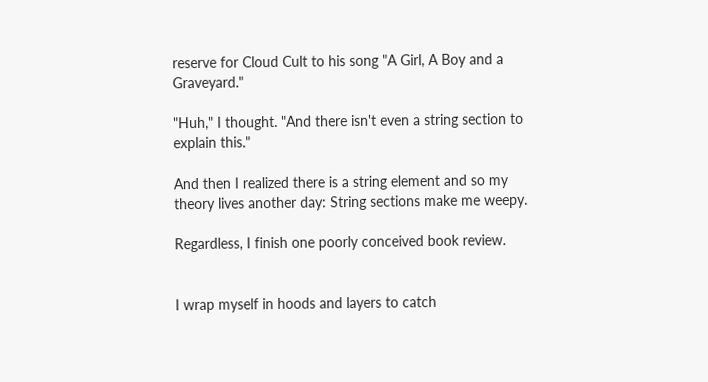reserve for Cloud Cult to his song "A Girl, A Boy and a Graveyard."

"Huh," I thought. "And there isn't even a string section to explain this."

And then I realized there is a string element and so my theory lives another day: String sections make me weepy.

Regardless, I finish one poorly conceived book review.


I wrap myself in hoods and layers to catch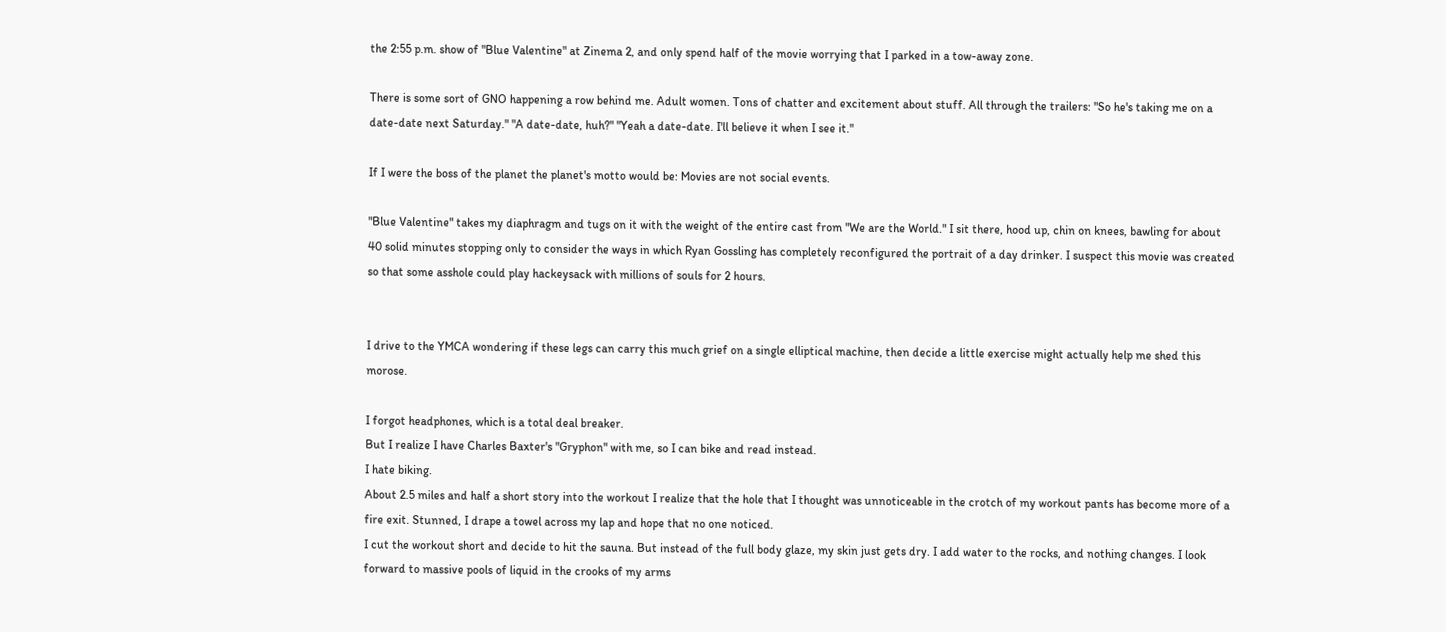the 2:55 p.m. show of "Blue Valentine" at Zinema 2, and only spend half of the movie worrying that I parked in a tow-away zone.

There is some sort of GNO happening a row behind me. Adult women. Tons of chatter and excitement about stuff. All through the trailers: "So he's taking me on a date-date next Saturday." "A date-date, huh?" "Yeah a date-date. I'll believe it when I see it."

If I were the boss of the planet the planet's motto would be: Movies are not social events.

"Blue Valentine" takes my diaphragm and tugs on it with the weight of the entire cast from "We are the World." I sit there, hood up, chin on knees, bawling for about 40 solid minutes stopping only to consider the ways in which Ryan Gossling has completely reconfigured the portrait of a day drinker. I suspect this movie was created so that some asshole could play hackeysack with millions of souls for 2 hours.


I drive to the YMCA wondering if these legs can carry this much grief on a single elliptical machine, then decide a little exercise might actually help me shed this morose.

I forgot headphones, which is a total deal breaker.
But I realize I have Charles Baxter's "Gryphon" with me, so I can bike and read instead.
I hate biking.
About 2.5 miles and half a short story into the workout I realize that the hole that I thought was unnoticeable in the crotch of my workout pants has become more of a fire exit. Stunned, I drape a towel across my lap and hope that no one noticed.
I cut the workout short and decide to hit the sauna. But instead of the full body glaze, my skin just gets dry. I add water to the rocks, and nothing changes. I look forward to massive pools of liquid in the crooks of my arms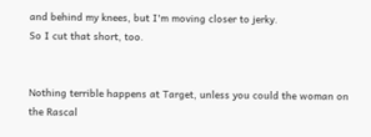and behind my knees, but I'm moving closer to jerky.
So I cut that short, too.


Nothing terrible happens at Target, unless you could the woman on the Rascal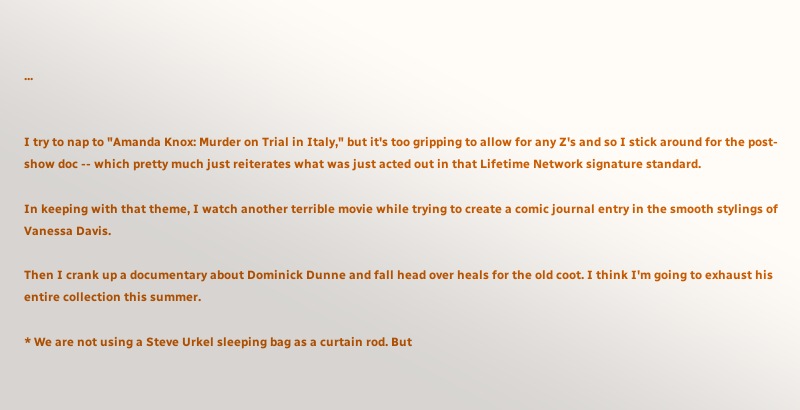...


I try to nap to "Amanda Knox: Murder on Trial in Italy," but it's too gripping to allow for any Z's and so I stick around for the post-show doc -- which pretty much just reiterates what was just acted out in that Lifetime Network signature standard.

In keeping with that theme, I watch another terrible movie while trying to create a comic journal entry in the smooth stylings of Vanessa Davis.

Then I crank up a documentary about Dominick Dunne and fall head over heals for the old coot. I think I'm going to exhaust his entire collection this summer.

* We are not using a Steve Urkel sleeping bag as a curtain rod. But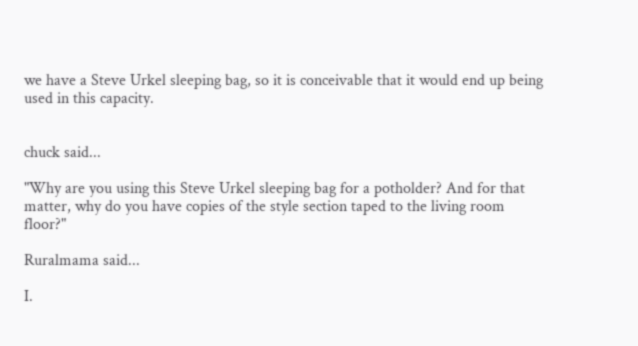we have a Steve Urkel sleeping bag, so it is conceivable that it would end up being used in this capacity.


chuck said...

"Why are you using this Steve Urkel sleeping bag for a potholder? And for that matter, why do you have copies of the style section taped to the living room floor?"

Ruralmama said...

I.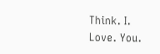Think. I. Love. You.